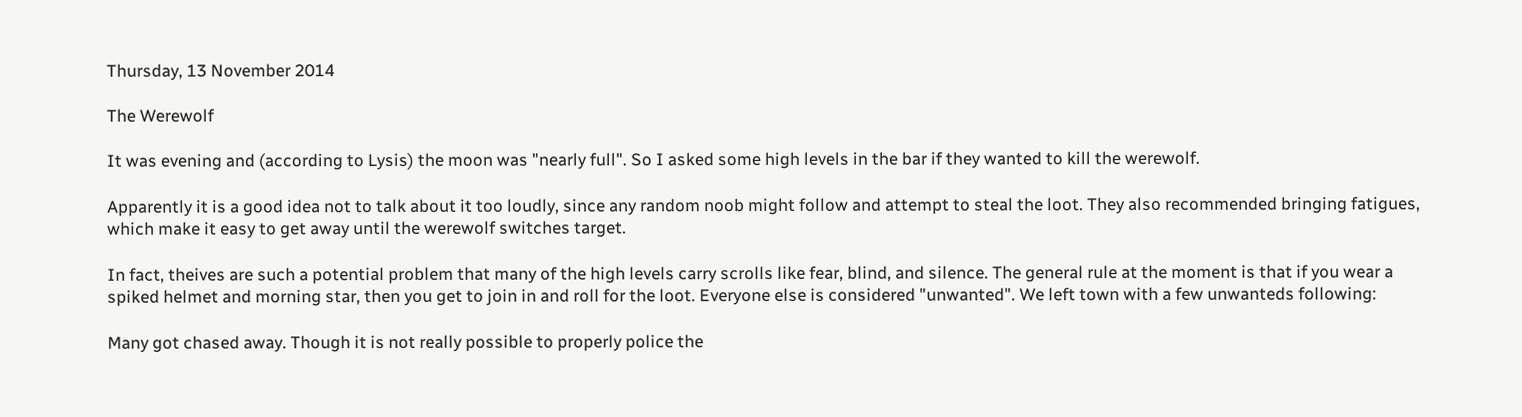Thursday, 13 November 2014

The Werewolf

It was evening and (according to Lysis) the moon was "nearly full". So I asked some high levels in the bar if they wanted to kill the werewolf.

Apparently it is a good idea not to talk about it too loudly, since any random noob might follow and attempt to steal the loot. They also recommended bringing fatigues, which make it easy to get away until the werewolf switches target.

In fact, theives are such a potential problem that many of the high levels carry scrolls like fear, blind, and silence. The general rule at the moment is that if you wear a spiked helmet and morning star, then you get to join in and roll for the loot. Everyone else is considered "unwanted". We left town with a few unwanteds following:

Many got chased away. Though it is not really possible to properly police the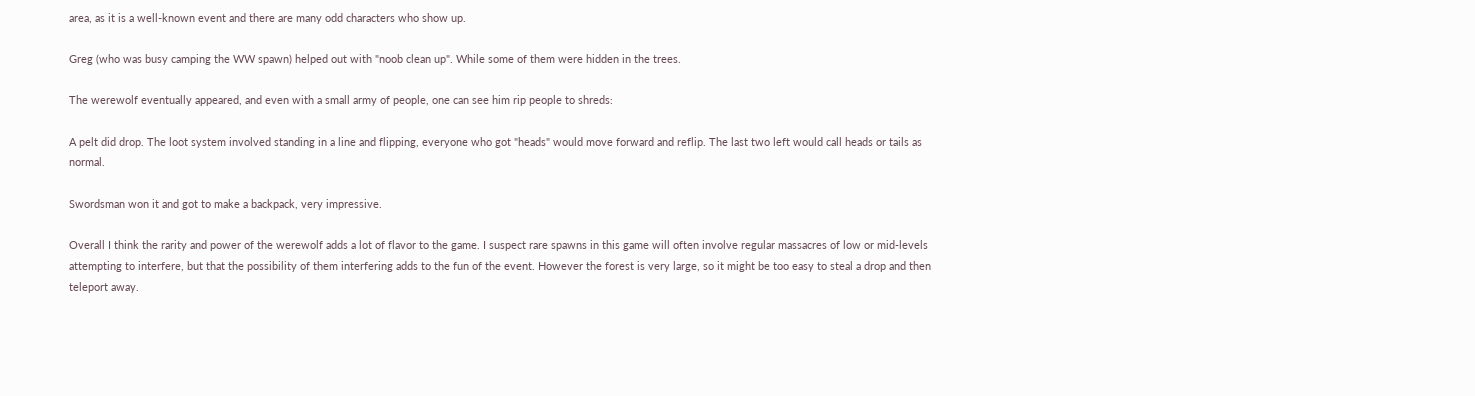area, as it is a well-known event and there are many odd characters who show up.

Greg (who was busy camping the WW spawn) helped out with "noob clean up". While some of them were hidden in the trees.

The werewolf eventually appeared, and even with a small army of people, one can see him rip people to shreds:

A pelt did drop. The loot system involved standing in a line and flipping, everyone who got "heads" would move forward and reflip. The last two left would call heads or tails as normal.

Swordsman won it and got to make a backpack, very impressive.

Overall I think the rarity and power of the werewolf adds a lot of flavor to the game. I suspect rare spawns in this game will often involve regular massacres of low or mid-levels attempting to interfere, but that the possibility of them interfering adds to the fun of the event. However the forest is very large, so it might be too easy to steal a drop and then teleport away.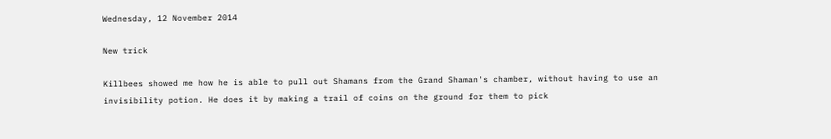Wednesday, 12 November 2014

New trick

Killbees showed me how he is able to pull out Shamans from the Grand Shaman's chamber, without having to use an invisibility potion. He does it by making a trail of coins on the ground for them to pick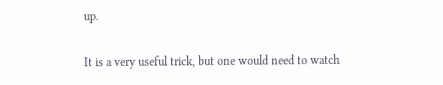up.

It is a very useful trick, but one would need to watch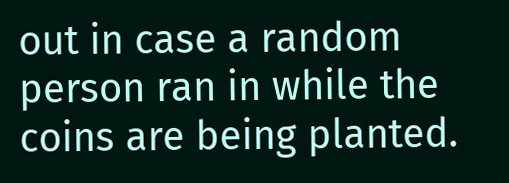out in case a random person ran in while the coins are being planted.